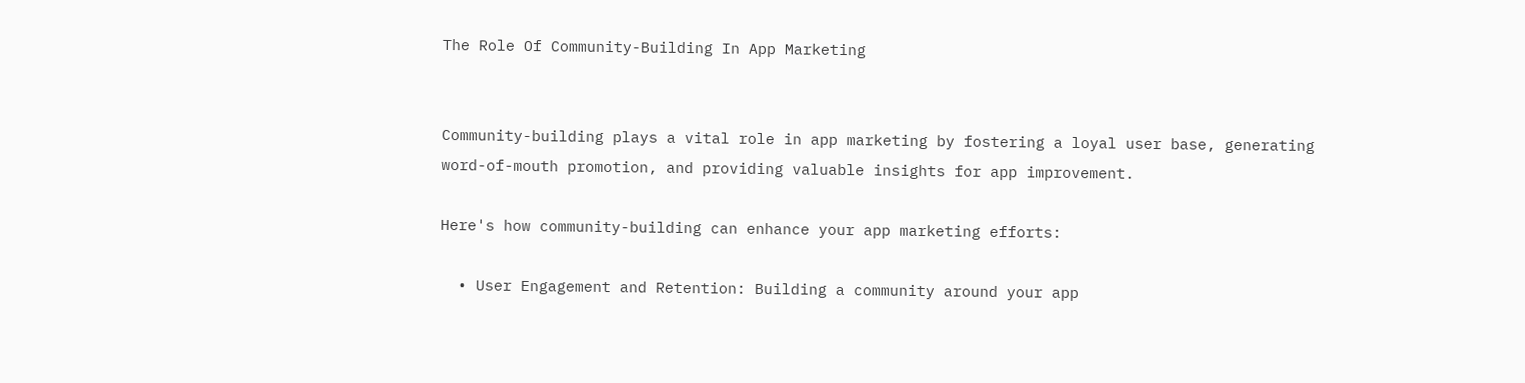The Role Of Community-Building In App Marketing


Community-building plays a vital role in app marketing by fostering a loyal user base, generating word-of-mouth promotion, and providing valuable insights for app improvement.

Here's how community-building can enhance your app marketing efforts:

  • User Engagement and Retention: Building a community around your app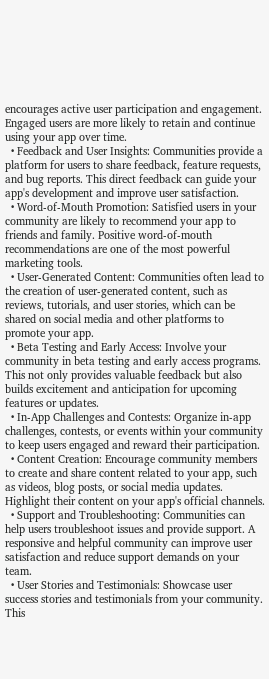encourages active user participation and engagement. Engaged users are more likely to retain and continue using your app over time.
  • Feedback and User Insights: Communities provide a platform for users to share feedback, feature requests, and bug reports. This direct feedback can guide your app's development and improve user satisfaction.
  • Word-of-Mouth Promotion: Satisfied users in your community are likely to recommend your app to friends and family. Positive word-of-mouth recommendations are one of the most powerful marketing tools.
  • User-Generated Content: Communities often lead to the creation of user-generated content, such as reviews, tutorials, and user stories, which can be shared on social media and other platforms to promote your app.
  • Beta Testing and Early Access: Involve your community in beta testing and early access programs. This not only provides valuable feedback but also builds excitement and anticipation for upcoming features or updates.
  • In-App Challenges and Contests: Organize in-app challenges, contests, or events within your community to keep users engaged and reward their participation.
  • Content Creation: Encourage community members to create and share content related to your app, such as videos, blog posts, or social media updates. Highlight their content on your app's official channels.
  • Support and Troubleshooting: Communities can help users troubleshoot issues and provide support. A responsive and helpful community can improve user satisfaction and reduce support demands on your team.
  • User Stories and Testimonials: Showcase user success stories and testimonials from your community. This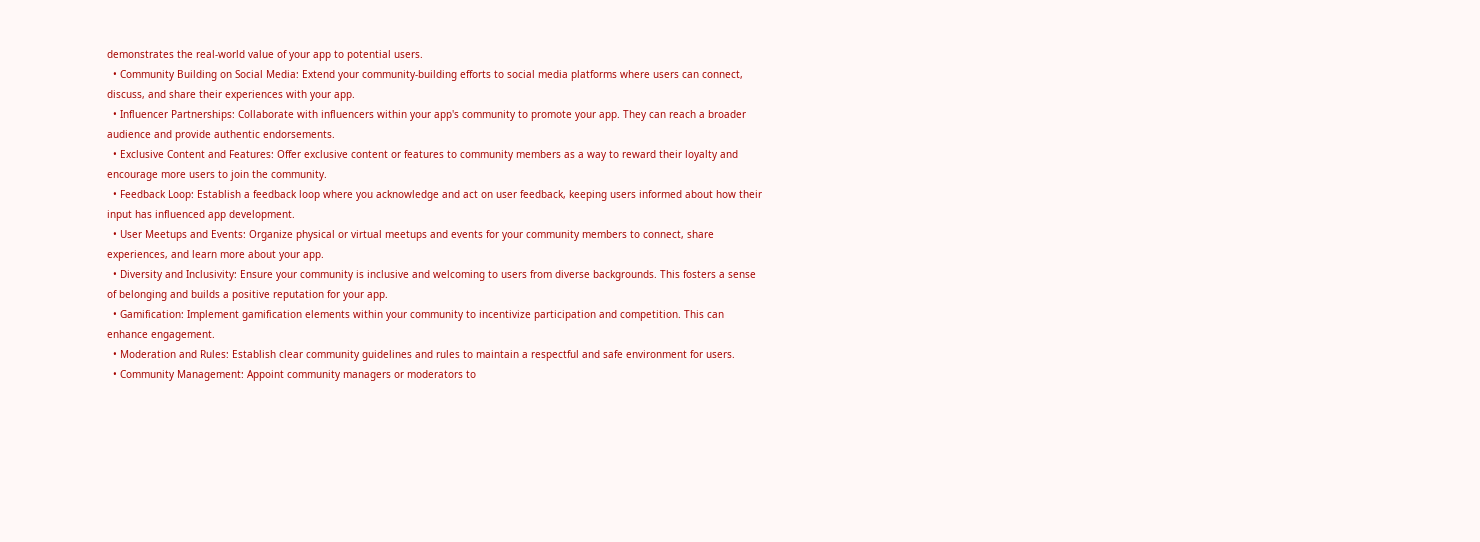demonstrates the real-world value of your app to potential users.
  • Community Building on Social Media: Extend your community-building efforts to social media platforms where users can connect, discuss, and share their experiences with your app.
  • Influencer Partnerships: Collaborate with influencers within your app's community to promote your app. They can reach a broader audience and provide authentic endorsements.
  • Exclusive Content and Features: Offer exclusive content or features to community members as a way to reward their loyalty and encourage more users to join the community.
  • Feedback Loop: Establish a feedback loop where you acknowledge and act on user feedback, keeping users informed about how their input has influenced app development.
  • User Meetups and Events: Organize physical or virtual meetups and events for your community members to connect, share experiences, and learn more about your app.
  • Diversity and Inclusivity: Ensure your community is inclusive and welcoming to users from diverse backgrounds. This fosters a sense of belonging and builds a positive reputation for your app.
  • Gamification: Implement gamification elements within your community to incentivize participation and competition. This can enhance engagement.
  • Moderation and Rules: Establish clear community guidelines and rules to maintain a respectful and safe environment for users.
  • Community Management: Appoint community managers or moderators to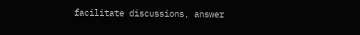facilitate discussions, answer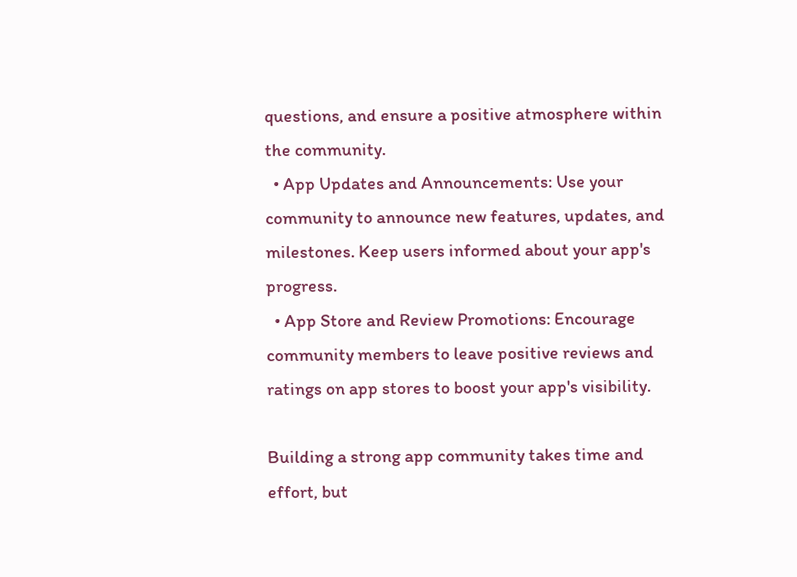questions, and ensure a positive atmosphere within the community.
  • App Updates and Announcements: Use your community to announce new features, updates, and milestones. Keep users informed about your app's progress.
  • App Store and Review Promotions: Encourage community members to leave positive reviews and ratings on app stores to boost your app's visibility.

Building a strong app community takes time and effort, but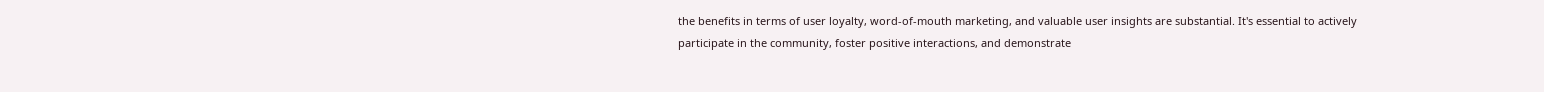the benefits in terms of user loyalty, word-of-mouth marketing, and valuable user insights are substantial. It's essential to actively participate in the community, foster positive interactions, and demonstrate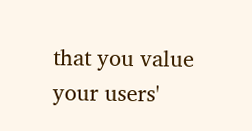that you value your users'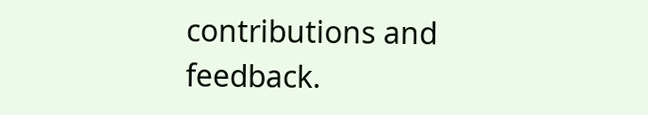contributions and feedback.